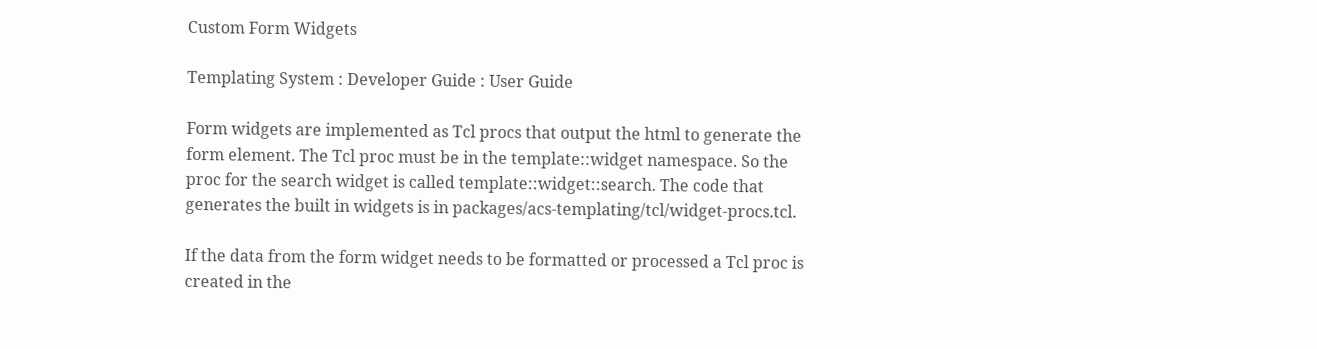Custom Form Widgets

Templating System : Developer Guide : User Guide

Form widgets are implemented as Tcl procs that output the html to generate the form element. The Tcl proc must be in the template::widget namespace. So the proc for the search widget is called template::widget::search. The code that generates the built in widgets is in packages/acs-templating/tcl/widget-procs.tcl.

If the data from the form widget needs to be formatted or processed a Tcl proc is created in the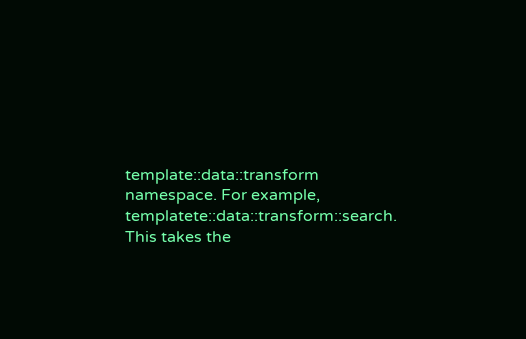template::data::transform namespace. For example, templatete::data::transform::search. This takes the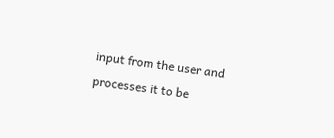input from the user and processes it to be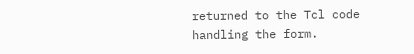returned to the Tcl code handling the form.